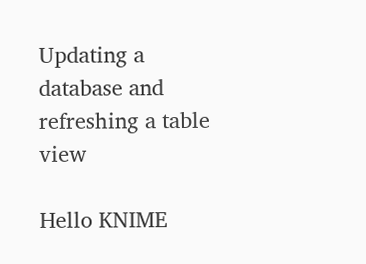Updating a database and refreshing a table view

Hello KNIME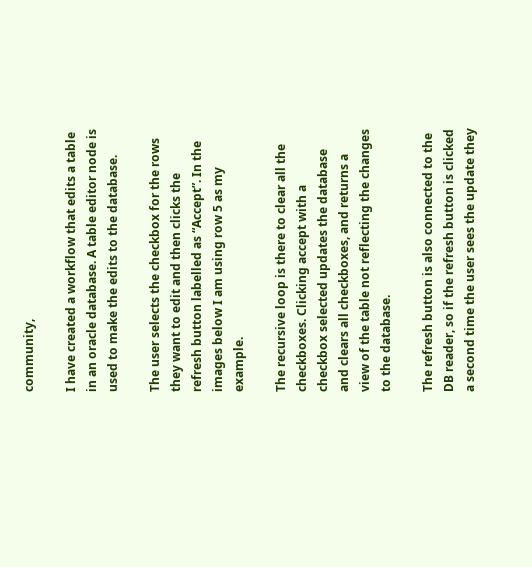community,

I have created a workflow that edits a table in an oracle database. A table editor node is used to make the edits to the database.

The user selects the checkbox for the rows they want to edit and then clicks the refresh button labelled as “Accept”. In the images below I am using row 5 as my example.

The recursive loop is there to clear all the checkboxes. Clicking accept with a checkbox selected updates the database and clears all checkboxes, and returns a view of the table not reflecting the changes to the database.

The refresh button is also connected to the DB reader, so if the refresh button is clicked a second time the user sees the update they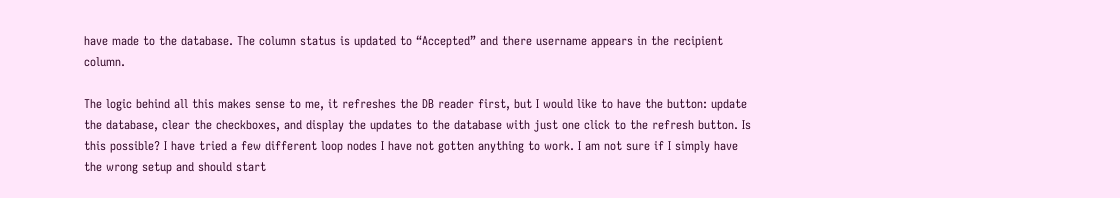have made to the database. The column status is updated to “Accepted” and there username appears in the recipient column.

The logic behind all this makes sense to me, it refreshes the DB reader first, but I would like to have the button: update the database, clear the checkboxes, and display the updates to the database with just one click to the refresh button. Is this possible? I have tried a few different loop nodes I have not gotten anything to work. I am not sure if I simply have the wrong setup and should start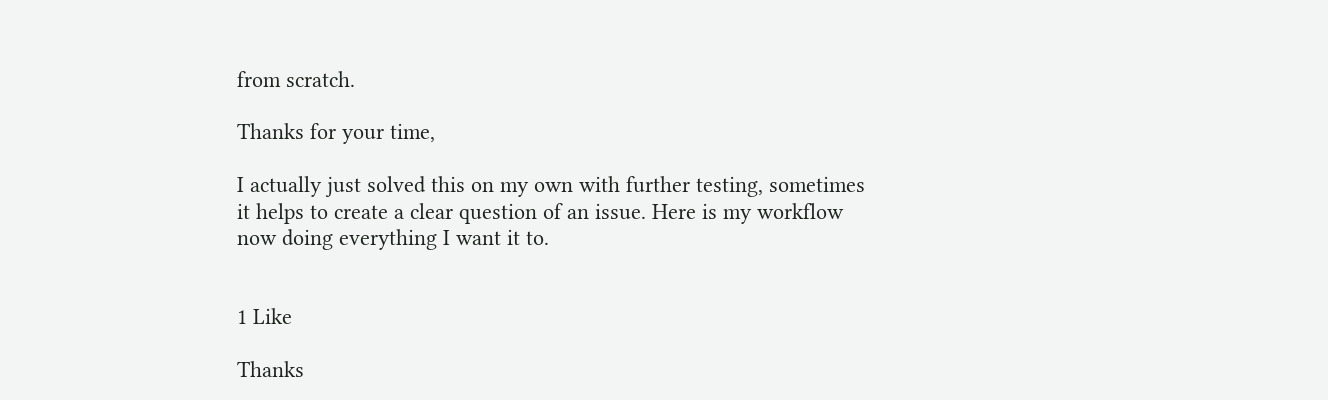from scratch.

Thanks for your time,

I actually just solved this on my own with further testing, sometimes it helps to create a clear question of an issue. Here is my workflow now doing everything I want it to.


1 Like

Thanks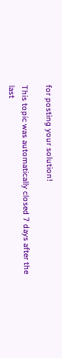for posting your solution!

This topic was automatically closed 7 days after the last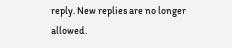reply. New replies are no longer allowed.